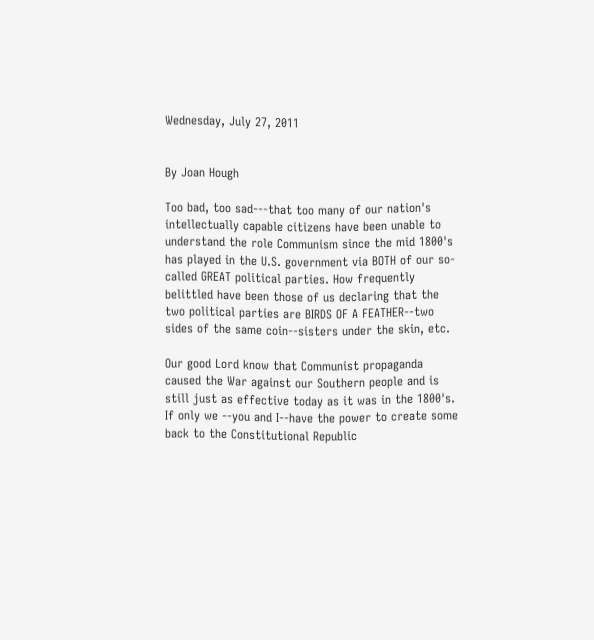Wednesday, July 27, 2011


By Joan Hough

Too bad, too sad---that too many of our nation's intellectually capable citizens have been unable to understand the role Communism since the mid 1800's has played in the U.S. government via BOTH of our so-called GREAT political parties. How frequently belittled have been those of us declaring that the two political parties are BIRDS OF A FEATHER--two sides of the same coin--sisters under the skin, etc.

Our good Lord know that Communist propaganda caused the War against our Southern people and is still just as effective today as it was in the 1800's. If only we --you and I--have the power to create some back to the Constitutional Republic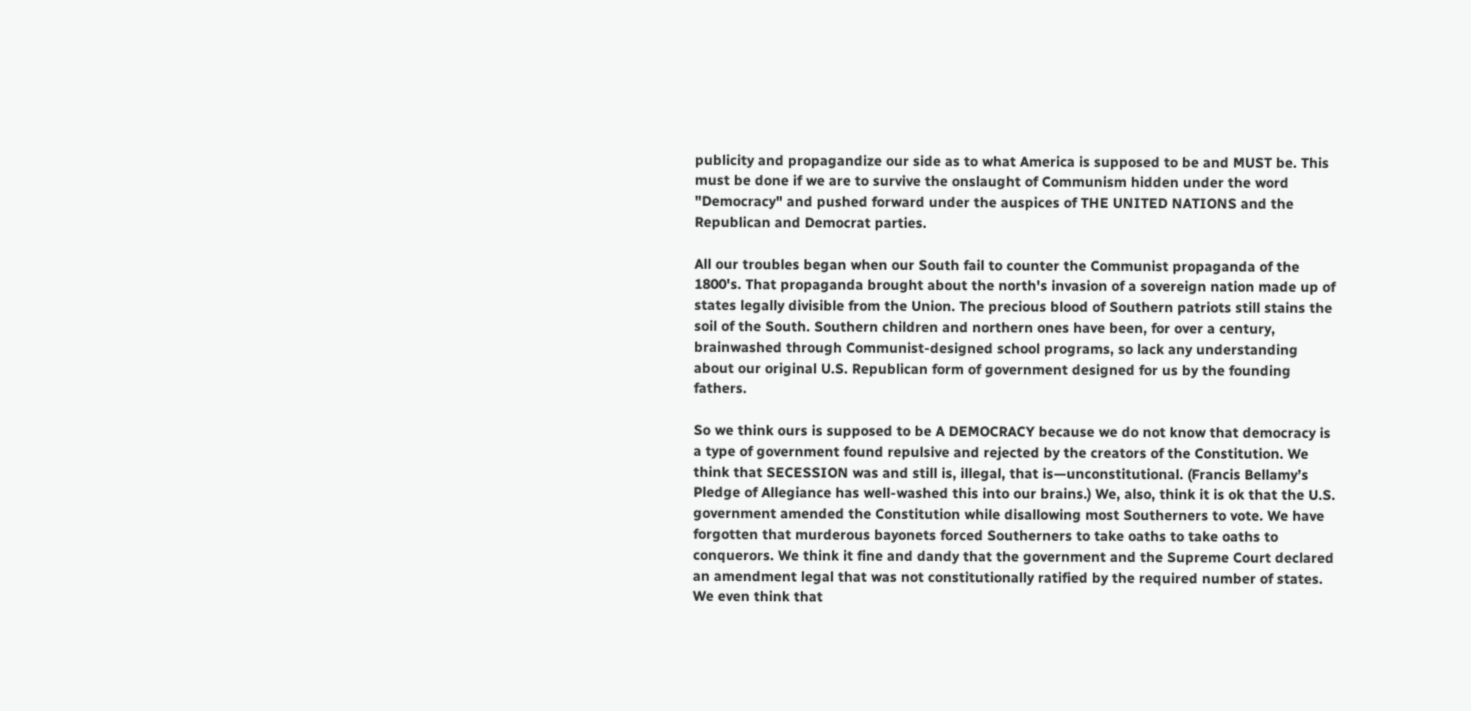publicity and propagandize our side as to what America is supposed to be and MUST be. This must be done if we are to survive the onslaught of Communism hidden under the word "Democracy" and pushed forward under the auspices of THE UNITED NATIONS and the Republican and Democrat parties.

All our troubles began when our South fail to counter the Communist propaganda of the 1800's. That propaganda brought about the north's invasion of a sovereign nation made up of states legally divisible from the Union. The precious blood of Southern patriots still stains the soil of the South. Southern children and northern ones have been, for over a century, brainwashed through Communist-designed school programs, so lack any understanding about our original U.S. Republican form of government designed for us by the founding fathers.

So we think ours is supposed to be A DEMOCRACY because we do not know that democracy is a type of government found repulsive and rejected by the creators of the Constitution. We think that SECESSION was and still is, illegal, that is—unconstitutional. (Francis Bellamy’s Pledge of Allegiance has well-washed this into our brains.) We, also, think it is ok that the U.S. government amended the Constitution while disallowing most Southerners to vote. We have forgotten that murderous bayonets forced Southerners to take oaths to take oaths to conquerors. We think it fine and dandy that the government and the Supreme Court declared an amendment legal that was not constitutionally ratified by the required number of states. We even think that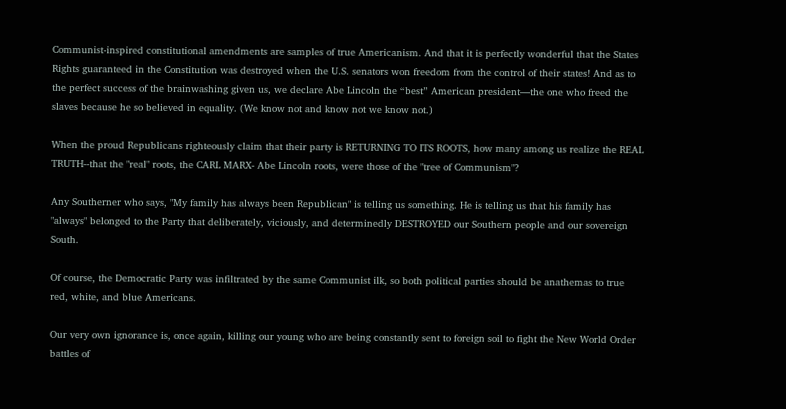Communist-inspired constitutional amendments are samples of true Americanism. And that it is perfectly wonderful that the States Rights guaranteed in the Constitution was destroyed when the U.S. senators won freedom from the control of their states! And as to the perfect success of the brainwashing given us, we declare Abe Lincoln the “best” American president—the one who freed the slaves because he so believed in equality. (We know not and know not we know not.)

When the proud Republicans righteously claim that their party is RETURNING TO ITS ROOTS, how many among us realize the REAL TRUTH--that the "real" roots, the CARL MARX- Abe Lincoln roots, were those of the "tree of Communism"?

Any Southerner who says, "My family has always been Republican" is telling us something. He is telling us that his family has "always" belonged to the Party that deliberately, viciously, and determinedly DESTROYED our Southern people and our sovereign South.

Of course, the Democratic Party was infiltrated by the same Communist ilk, so both political parties should be anathemas to true red, white, and blue Americans.

Our very own ignorance is, once again, killing our young who are being constantly sent to foreign soil to fight the New World Order battles of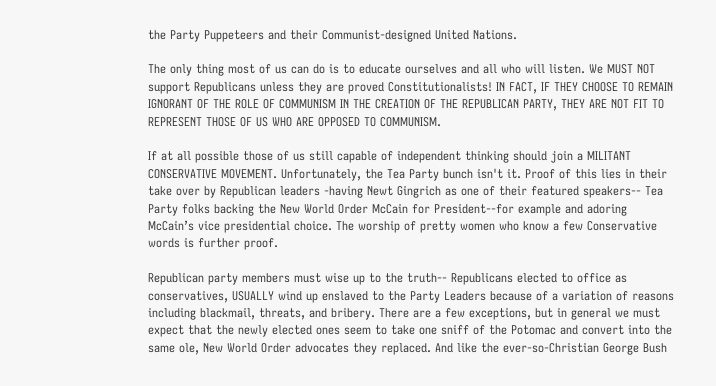the Party Puppeteers and their Communist-designed United Nations.

The only thing most of us can do is to educate ourselves and all who will listen. We MUST NOT support Republicans unless they are proved Constitutionalists! IN FACT, IF THEY CHOOSE TO REMAIN IGNORANT OF THE ROLE OF COMMUNISM IN THE CREATION OF THE REPUBLICAN PARTY, THEY ARE NOT FIT TO REPRESENT THOSE OF US WHO ARE OPPOSED TO COMMUNISM.

If at all possible those of us still capable of independent thinking should join a MILITANT CONSERVATIVE MOVEMENT. Unfortunately, the Tea Party bunch isn't it. Proof of this lies in their take over by Republican leaders -having Newt Gingrich as one of their featured speakers-- Tea Party folks backing the New World Order McCain for President--for example and adoring McCain’s vice presidential choice. The worship of pretty women who know a few Conservative words is further proof.

Republican party members must wise up to the truth-- Republicans elected to office as conservatives, USUALLY wind up enslaved to the Party Leaders because of a variation of reasons including blackmail, threats, and bribery. There are a few exceptions, but in general we must expect that the newly elected ones seem to take one sniff of the Potomac and convert into the same ole, New World Order advocates they replaced. And like the ever-so-Christian George Bush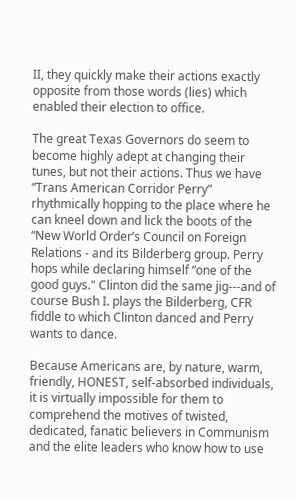II, they quickly make their actions exactly opposite from those words (lies) which enabled their election to office.

The great Texas Governors do seem to become highly adept at changing their tunes, but not their actions. Thus we have “Trans American Corridor Perry” rhythmically hopping to the place where he can kneel down and lick the boots of the “New World Order’s Council on Foreign Relations - and its Bilderberg group. Perry hops while declaring himself “one of the good guys." Clinton did the same jig---and of course Bush I. plays the Bilderberg, CFR fiddle to which Clinton danced and Perry wants to dance.

Because Americans are, by nature, warm, friendly, HONEST, self-absorbed individuals, it is virtually impossible for them to comprehend the motives of twisted, dedicated, fanatic believers in Communism and the elite leaders who know how to use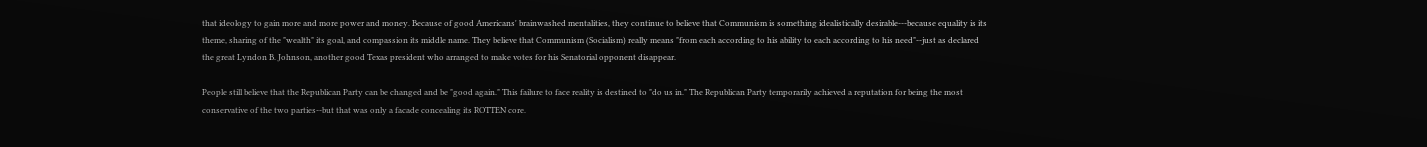that ideology to gain more and more power and money. Because of good Americans' brainwashed mentalities, they continue to believe that Communism is something idealistically desirable---because equality is its theme, sharing of the "wealth" its goal, and compassion its middle name. They believe that Communism (Socialism) really means "from each according to his ability to each according to his need"--just as declared the great Lyndon B. Johnson, another good Texas president who arranged to make votes for his Senatorial opponent disappear.

People still believe that the Republican Party can be changed and be "good again." This failure to face reality is destined to "do us in." The Republican Party temporarily achieved a reputation for being the most conservative of the two parties--but that was only a facade concealing its ROTTEN core.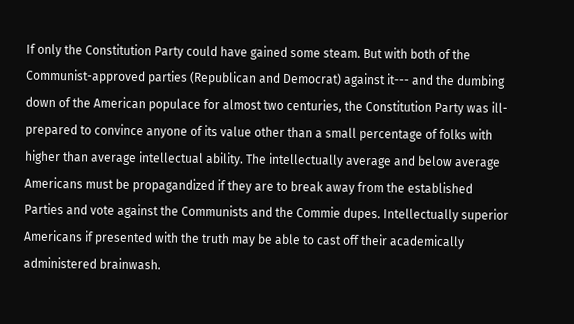If only the Constitution Party could have gained some steam. But with both of the Communist-approved parties (Republican and Democrat) against it--- and the dumbing down of the American populace for almost two centuries, the Constitution Party was ill-prepared to convince anyone of its value other than a small percentage of folks with higher than average intellectual ability. The intellectually average and below average Americans must be propagandized if they are to break away from the established Parties and vote against the Communists and the Commie dupes. Intellectually superior Americans if presented with the truth may be able to cast off their academically administered brainwash.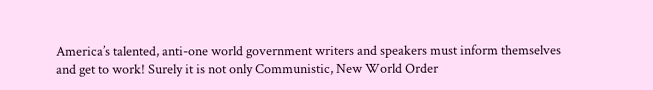America’s talented, anti-one world government writers and speakers must inform themselves and get to work! Surely it is not only Communistic, New World Order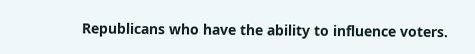Republicans who have the ability to influence voters.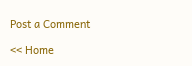Post a Comment

<< Home